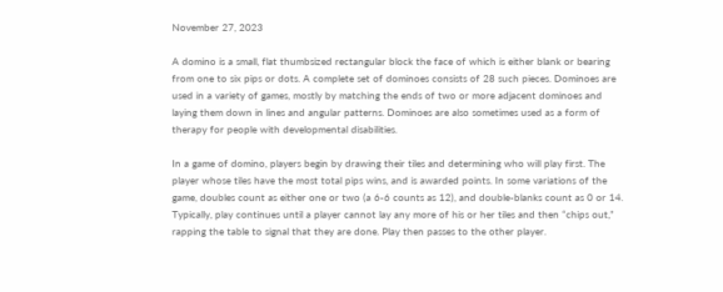November 27, 2023

A domino is a small, flat thumbsized rectangular block the face of which is either blank or bearing from one to six pips or dots. A complete set of dominoes consists of 28 such pieces. Dominoes are used in a variety of games, mostly by matching the ends of two or more adjacent dominoes and laying them down in lines and angular patterns. Dominoes are also sometimes used as a form of therapy for people with developmental disabilities.

In a game of domino, players begin by drawing their tiles and determining who will play first. The player whose tiles have the most total pips wins, and is awarded points. In some variations of the game, doubles count as either one or two (a 6-6 counts as 12), and double-blanks count as 0 or 14. Typically, play continues until a player cannot lay any more of his or her tiles and then “chips out,” rapping the table to signal that they are done. Play then passes to the other player.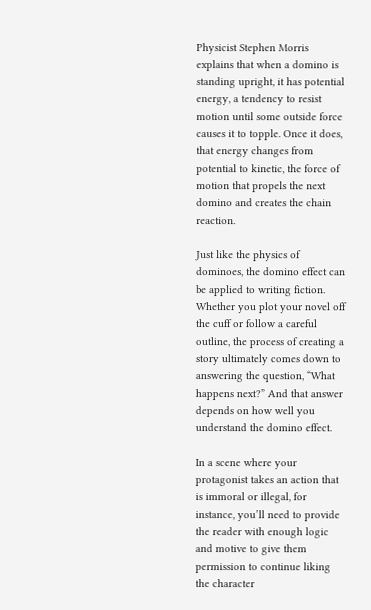Physicist Stephen Morris explains that when a domino is standing upright, it has potential energy, a tendency to resist motion until some outside force causes it to topple. Once it does, that energy changes from potential to kinetic, the force of motion that propels the next domino and creates the chain reaction.

Just like the physics of dominoes, the domino effect can be applied to writing fiction. Whether you plot your novel off the cuff or follow a careful outline, the process of creating a story ultimately comes down to answering the question, “What happens next?” And that answer depends on how well you understand the domino effect.

In a scene where your protagonist takes an action that is immoral or illegal, for instance, you’ll need to provide the reader with enough logic and motive to give them permission to continue liking the character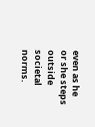even as he or she steps outside societal norms.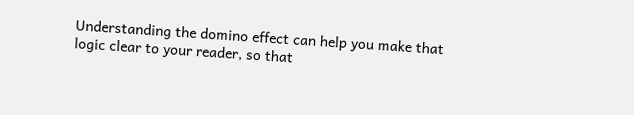Understanding the domino effect can help you make that logic clear to your reader, so that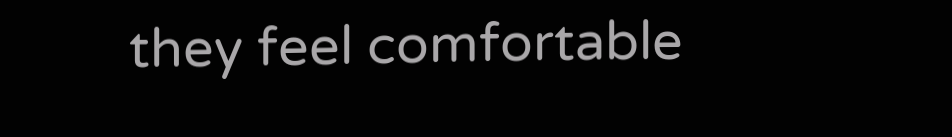they feel comfortable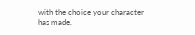with the choice your character has made.